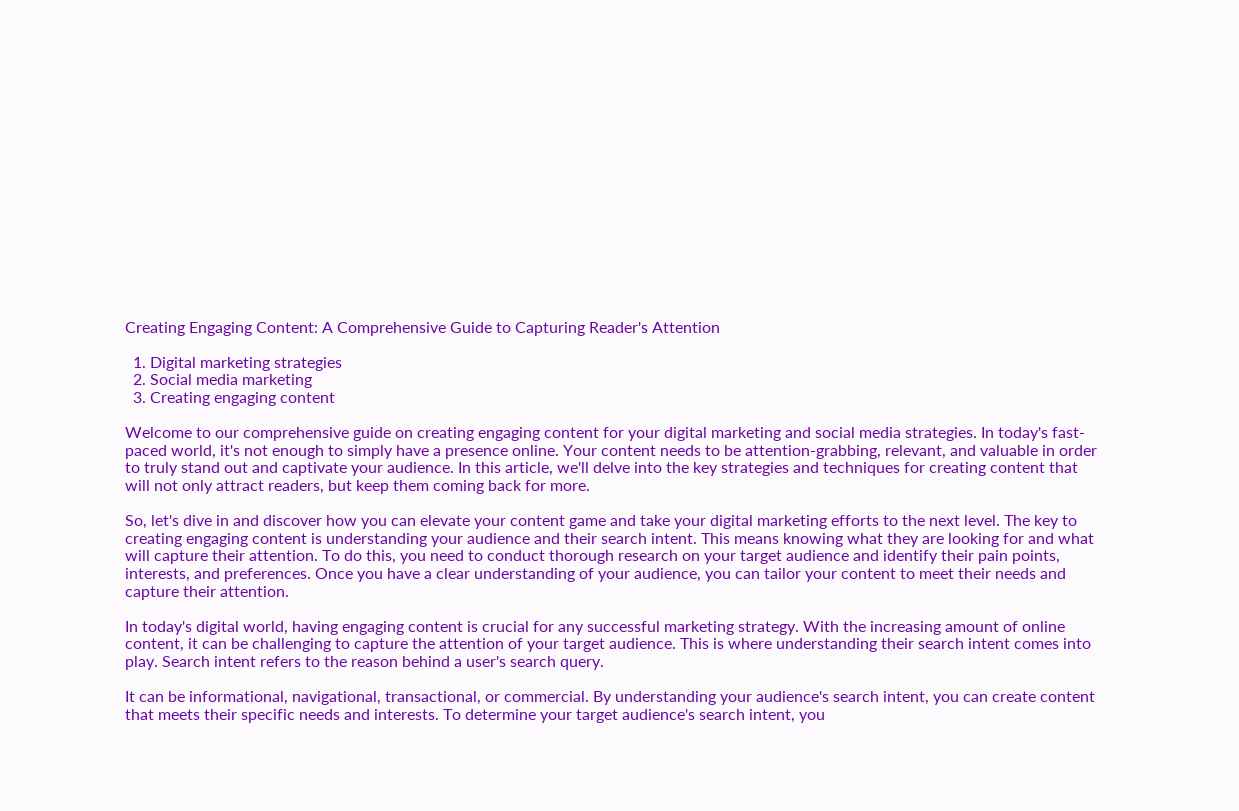Creating Engaging Content: A Comprehensive Guide to Capturing Reader's Attention

  1. Digital marketing strategies
  2. Social media marketing
  3. Creating engaging content

Welcome to our comprehensive guide on creating engaging content for your digital marketing and social media strategies. In today's fast-paced world, it's not enough to simply have a presence online. Your content needs to be attention-grabbing, relevant, and valuable in order to truly stand out and captivate your audience. In this article, we'll delve into the key strategies and techniques for creating content that will not only attract readers, but keep them coming back for more.

So, let's dive in and discover how you can elevate your content game and take your digital marketing efforts to the next level. The key to creating engaging content is understanding your audience and their search intent. This means knowing what they are looking for and what will capture their attention. To do this, you need to conduct thorough research on your target audience and identify their pain points, interests, and preferences. Once you have a clear understanding of your audience, you can tailor your content to meet their needs and capture their attention.

In today's digital world, having engaging content is crucial for any successful marketing strategy. With the increasing amount of online content, it can be challenging to capture the attention of your target audience. This is where understanding their search intent comes into play. Search intent refers to the reason behind a user's search query.

It can be informational, navigational, transactional, or commercial. By understanding your audience's search intent, you can create content that meets their specific needs and interests. To determine your target audience's search intent, you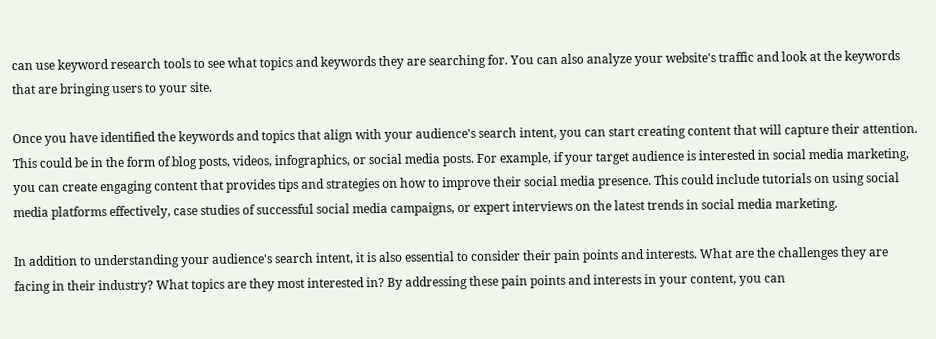can use keyword research tools to see what topics and keywords they are searching for. You can also analyze your website's traffic and look at the keywords that are bringing users to your site.

Once you have identified the keywords and topics that align with your audience's search intent, you can start creating content that will capture their attention. This could be in the form of blog posts, videos, infographics, or social media posts. For example, if your target audience is interested in social media marketing, you can create engaging content that provides tips and strategies on how to improve their social media presence. This could include tutorials on using social media platforms effectively, case studies of successful social media campaigns, or expert interviews on the latest trends in social media marketing.

In addition to understanding your audience's search intent, it is also essential to consider their pain points and interests. What are the challenges they are facing in their industry? What topics are they most interested in? By addressing these pain points and interests in your content, you can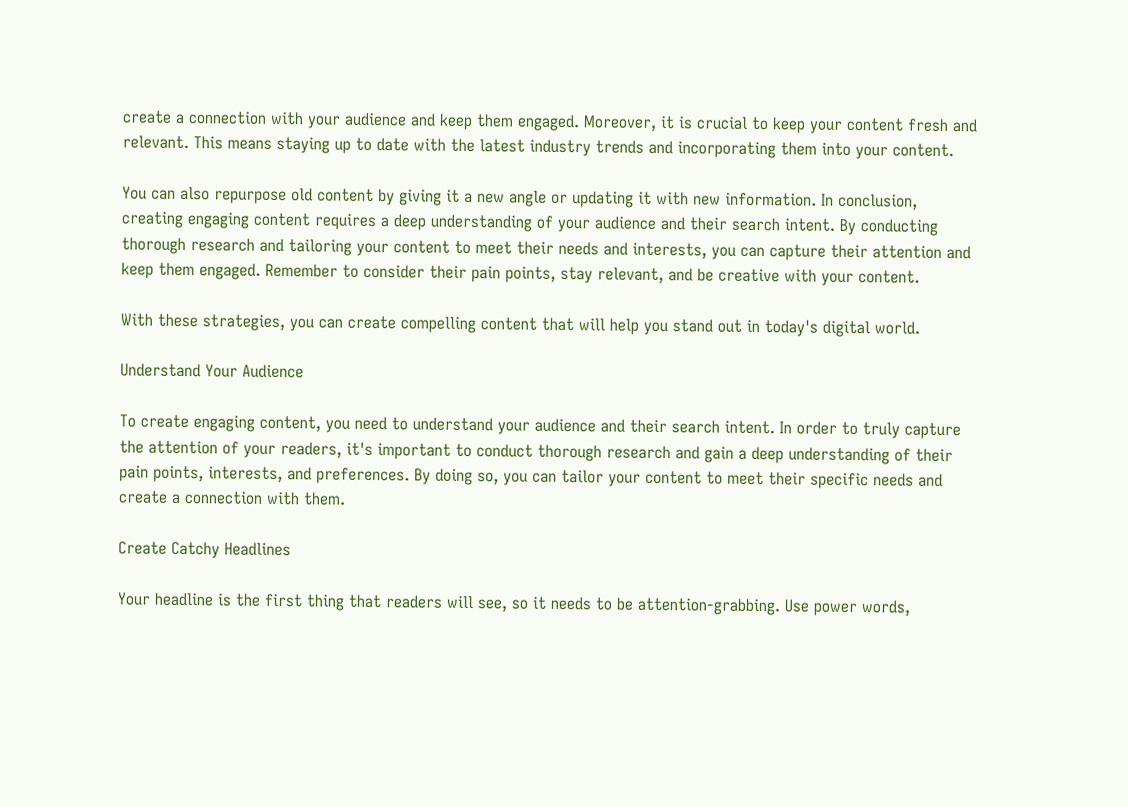create a connection with your audience and keep them engaged. Moreover, it is crucial to keep your content fresh and relevant. This means staying up to date with the latest industry trends and incorporating them into your content.

You can also repurpose old content by giving it a new angle or updating it with new information. In conclusion, creating engaging content requires a deep understanding of your audience and their search intent. By conducting thorough research and tailoring your content to meet their needs and interests, you can capture their attention and keep them engaged. Remember to consider their pain points, stay relevant, and be creative with your content.

With these strategies, you can create compelling content that will help you stand out in today's digital world.

Understand Your Audience

To create engaging content, you need to understand your audience and their search intent. In order to truly capture the attention of your readers, it's important to conduct thorough research and gain a deep understanding of their pain points, interests, and preferences. By doing so, you can tailor your content to meet their specific needs and create a connection with them.

Create Catchy Headlines

Your headline is the first thing that readers will see, so it needs to be attention-grabbing. Use power words,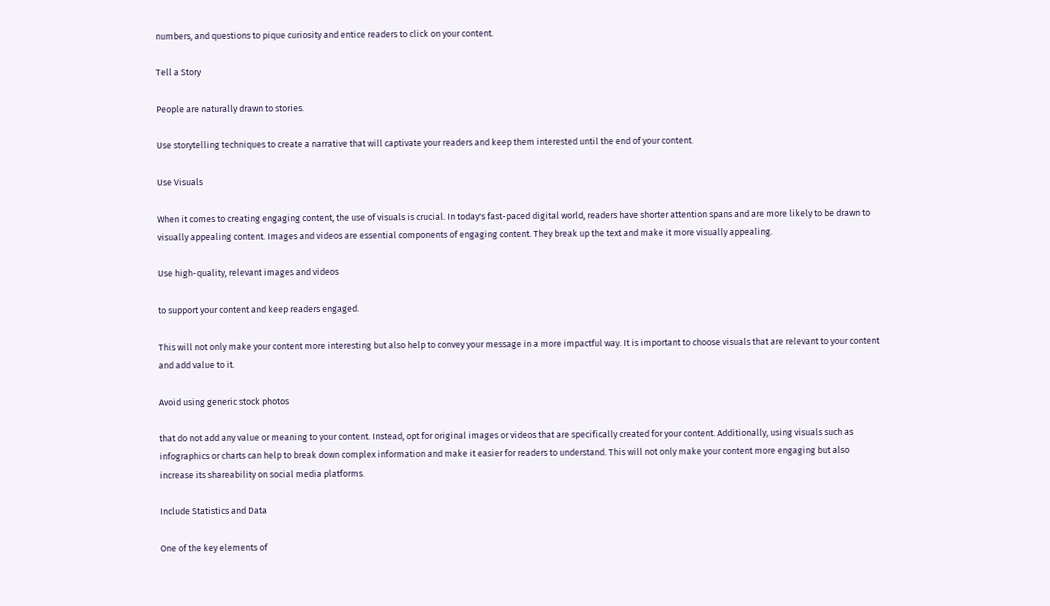numbers, and questions to pique curiosity and entice readers to click on your content.

Tell a Story

People are naturally drawn to stories.

Use storytelling techniques to create a narrative that will captivate your readers and keep them interested until the end of your content.

Use Visuals

When it comes to creating engaging content, the use of visuals is crucial. In today's fast-paced digital world, readers have shorter attention spans and are more likely to be drawn to visually appealing content. Images and videos are essential components of engaging content. They break up the text and make it more visually appealing.

Use high-quality, relevant images and videos

to support your content and keep readers engaged.

This will not only make your content more interesting but also help to convey your message in a more impactful way. It is important to choose visuals that are relevant to your content and add value to it.

Avoid using generic stock photos

that do not add any value or meaning to your content. Instead, opt for original images or videos that are specifically created for your content. Additionally, using visuals such as infographics or charts can help to break down complex information and make it easier for readers to understand. This will not only make your content more engaging but also increase its shareability on social media platforms.

Include Statistics and Data

One of the key elements of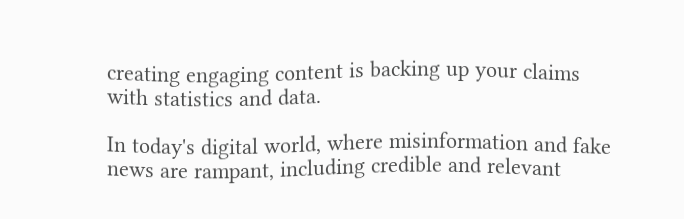creating engaging content is backing up your claims with statistics and data.

In today's digital world, where misinformation and fake news are rampant, including credible and relevant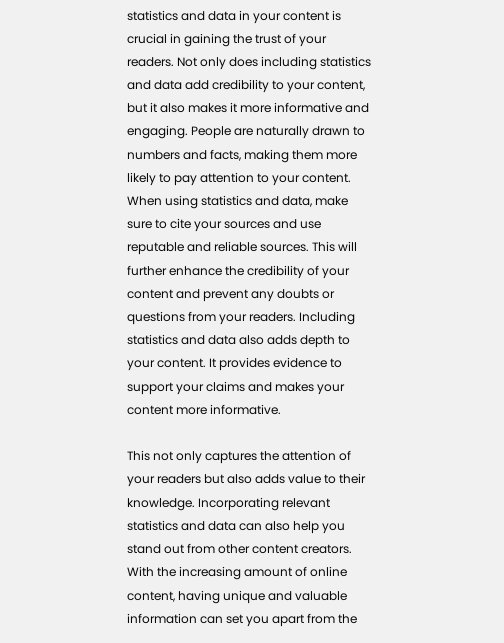statistics and data in your content is crucial in gaining the trust of your readers. Not only does including statistics and data add credibility to your content, but it also makes it more informative and engaging. People are naturally drawn to numbers and facts, making them more likely to pay attention to your content. When using statistics and data, make sure to cite your sources and use reputable and reliable sources. This will further enhance the credibility of your content and prevent any doubts or questions from your readers. Including statistics and data also adds depth to your content. It provides evidence to support your claims and makes your content more informative.

This not only captures the attention of your readers but also adds value to their knowledge. Incorporating relevant statistics and data can also help you stand out from other content creators. With the increasing amount of online content, having unique and valuable information can set you apart from the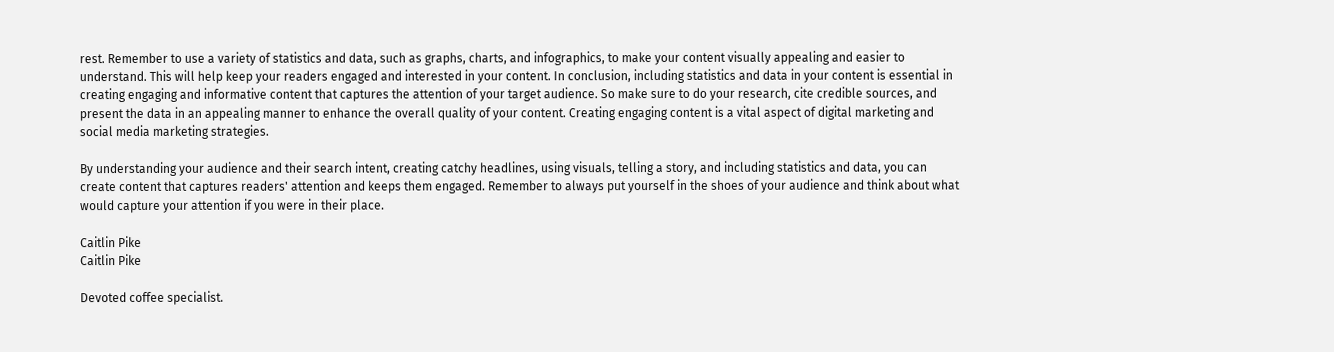rest. Remember to use a variety of statistics and data, such as graphs, charts, and infographics, to make your content visually appealing and easier to understand. This will help keep your readers engaged and interested in your content. In conclusion, including statistics and data in your content is essential in creating engaging and informative content that captures the attention of your target audience. So make sure to do your research, cite credible sources, and present the data in an appealing manner to enhance the overall quality of your content. Creating engaging content is a vital aspect of digital marketing and social media marketing strategies.

By understanding your audience and their search intent, creating catchy headlines, using visuals, telling a story, and including statistics and data, you can create content that captures readers' attention and keeps them engaged. Remember to always put yourself in the shoes of your audience and think about what would capture your attention if you were in their place.

Caitlin Pike
Caitlin Pike

Devoted coffee specialist.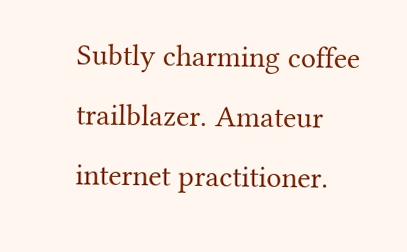Subtly charming coffee trailblazer. Amateur internet practitioner.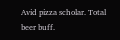Avid pizza scholar. Total beer buff.